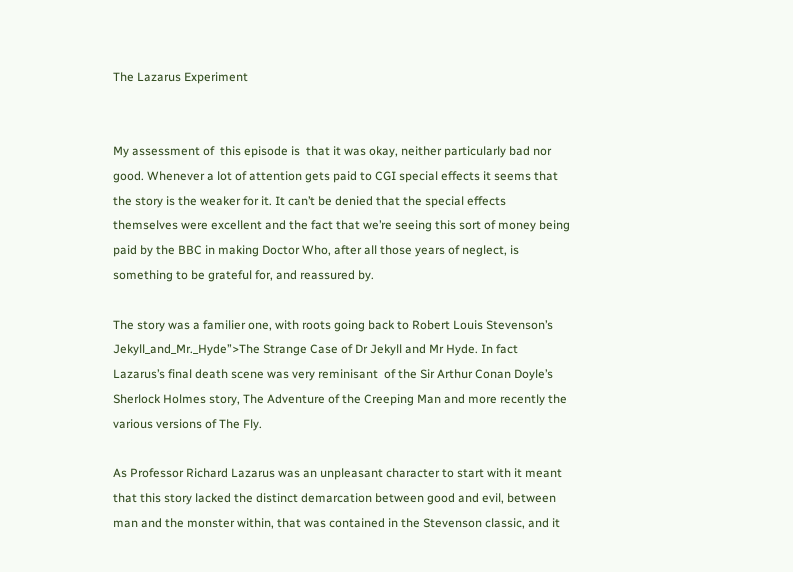The Lazarus Experiment


My assessment of  this episode is  that it was okay, neither particularly bad nor good. Whenever a lot of attention gets paid to CGI special effects it seems that the story is the weaker for it. It can’t be denied that the special effects themselves were excellent and the fact that we’re seeing this sort of money being paid by the BBC in making Doctor Who, after all those years of neglect, is something to be grateful for, and reassured by.

The story was a familier one, with roots going back to Robert Louis Stevenson’s Jekyll_and_Mr._Hyde”>The Strange Case of Dr Jekyll and Mr Hyde. In fact Lazarus’s final death scene was very reminisant  of the Sir Arthur Conan Doyle’s Sherlock Holmes story, The Adventure of the Creeping Man and more recently the various versions of The Fly.

As Professor Richard Lazarus was an unpleasant character to start with it meant that this story lacked the distinct demarcation between good and evil, between man and the monster within, that was contained in the Stevenson classic, and it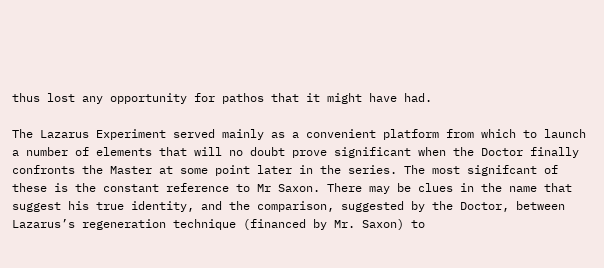thus lost any opportunity for pathos that it might have had.

The Lazarus Experiment served mainly as a convenient platform from which to launch a number of elements that will no doubt prove significant when the Doctor finally confronts the Master at some point later in the series. The most signifcant of these is the constant reference to Mr Saxon. There may be clues in the name that suggest his true identity, and the comparison, suggested by the Doctor, between Lazarus’s regeneration technique (financed by Mr. Saxon) to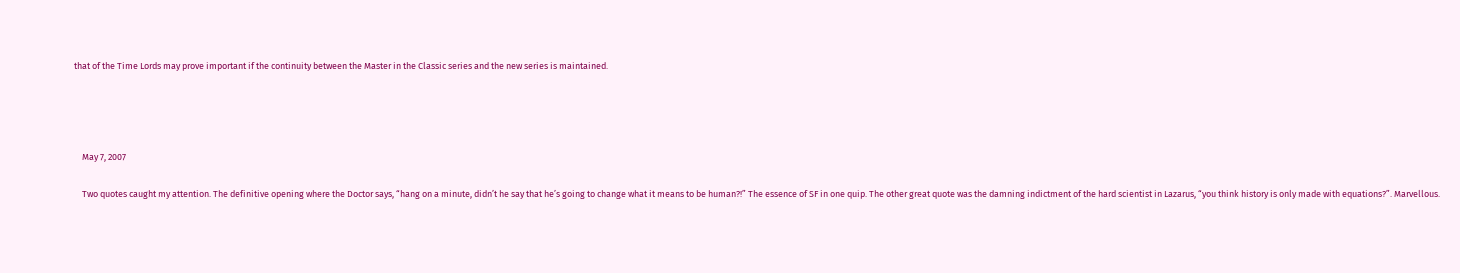that of the Time Lords may prove important if the continuity between the Master in the Classic series and the new series is maintained.




    May 7, 2007

    Two quotes caught my attention. The definitive opening where the Doctor says, “hang on a minute, didn’t he say that he’s going to change what it means to be human?!” The essence of SF in one quip. The other great quote was the damning indictment of the hard scientist in Lazarus, “you think history is only made with equations?”. Marvellous.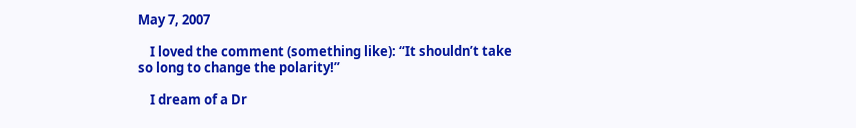May 7, 2007

    I loved the comment (something like): “It shouldn’t take so long to change the polarity!”

    I dream of a Dr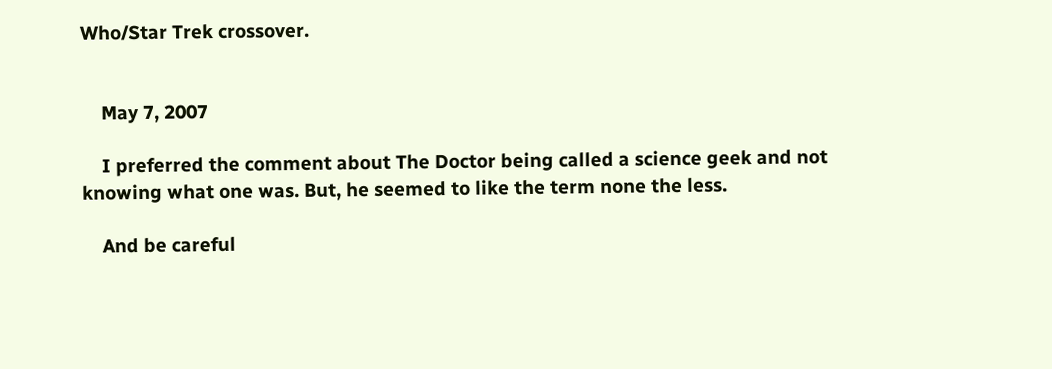Who/Star Trek crossover.


    May 7, 2007

    I preferred the comment about The Doctor being called a science geek and not knowing what one was. But, he seemed to like the term none the less.

    And be careful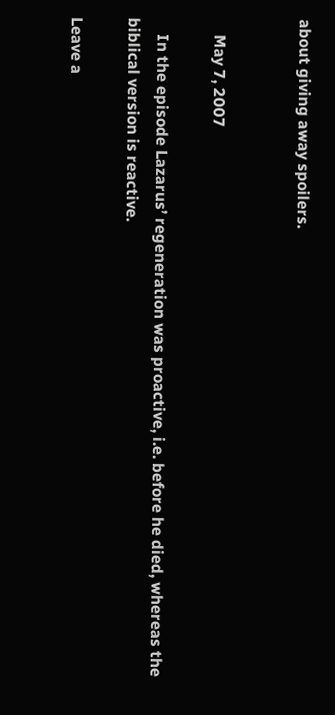about giving away spoilers.


    May 7, 2007

    In the episode Lazarus’ regeneration was proactive, i.e. before he died, whereas the biblical version is reactive.

Leave a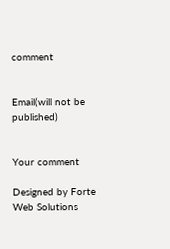comment


Email(will not be published)


Your comment

Designed by Forte Web Solutions